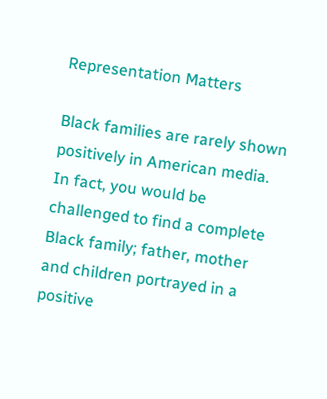Representation Matters

Black families are rarely shown positively in American media. In fact, you would be challenged to find a complete Black family; father, mother and children portrayed in a positive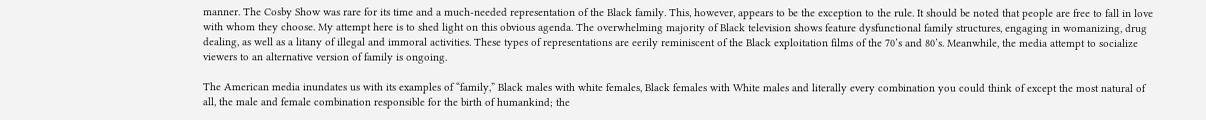manner. The Cosby Show was rare for its time and a much-needed representation of the Black family. This, however, appears to be the exception to the rule. It should be noted that people are free to fall in love with whom they choose. My attempt here is to shed light on this obvious agenda. The overwhelming majority of Black television shows feature dysfunctional family structures, engaging in womanizing, drug dealing, as well as a litany of illegal and immoral activities. These types of representations are eerily reminiscent of the Black exploitation films of the 70’s and 80’s. Meanwhile, the media attempt to socialize viewers to an alternative version of family is ongoing.

The American media inundates us with its examples of “family,” Black males with white females, Black females with White males and literally every combination you could think of except the most natural of all, the male and female combination responsible for the birth of humankind; the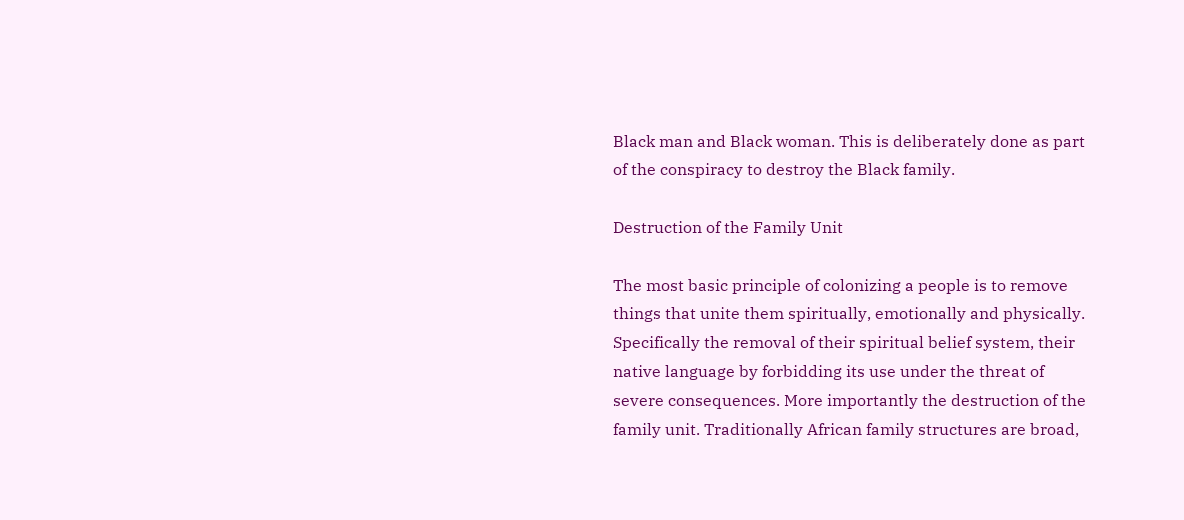Black man and Black woman. This is deliberately done as part of the conspiracy to destroy the Black family.

Destruction of the Family Unit

The most basic principle of colonizing a people is to remove things that unite them spiritually, emotionally and physically. Specifically the removal of their spiritual belief system, their native language by forbidding its use under the threat of severe consequences. More importantly the destruction of the family unit. Traditionally African family structures are broad,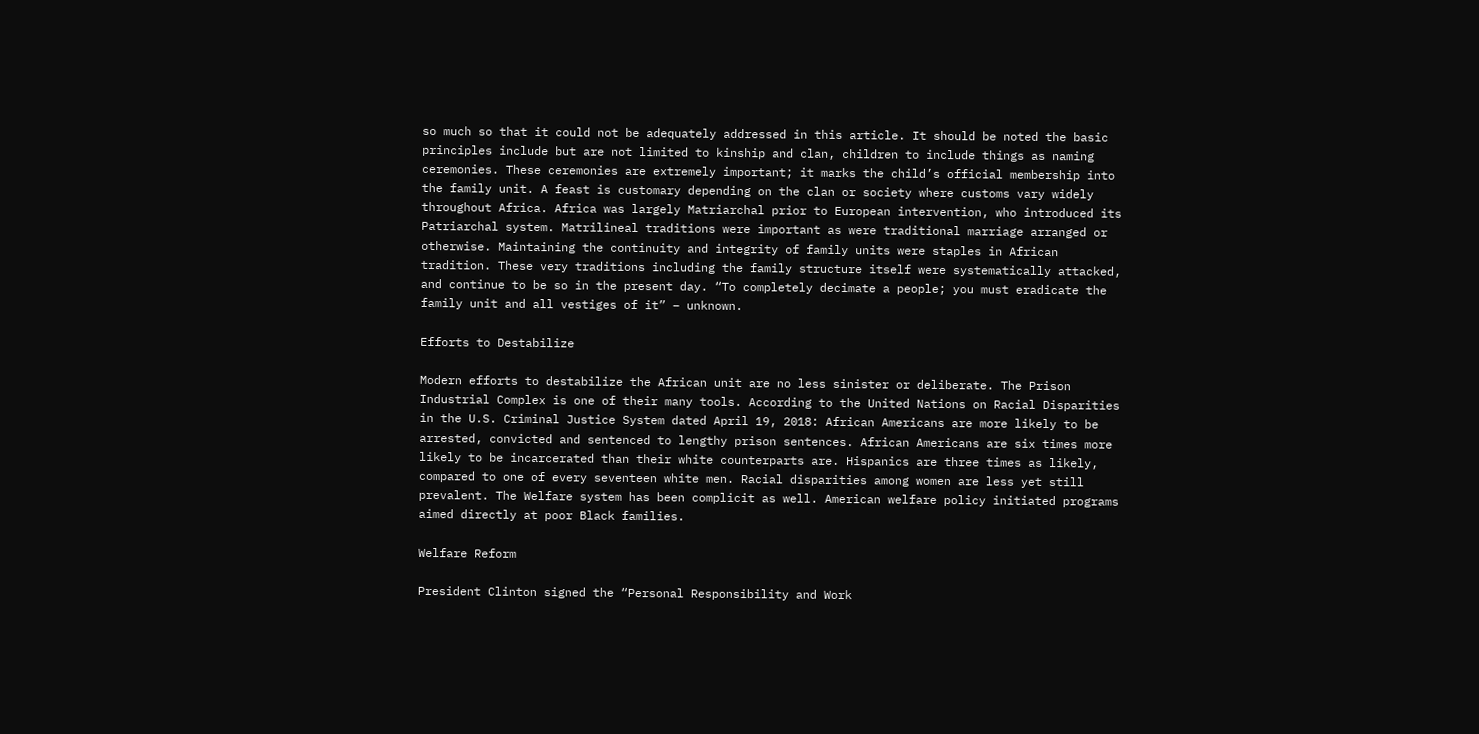so much so that it could not be adequately addressed in this article. It should be noted the basic principles include but are not limited to kinship and clan, children to include things as naming ceremonies. These ceremonies are extremely important; it marks the child’s official membership into the family unit. A feast is customary depending on the clan or society where customs vary widely throughout Africa. Africa was largely Matriarchal prior to European intervention, who introduced its Patriarchal system. Matrilineal traditions were important as were traditional marriage arranged or otherwise. Maintaining the continuity and integrity of family units were staples in African tradition. These very traditions including the family structure itself were systematically attacked, and continue to be so in the present day. “To completely decimate a people; you must eradicate the family unit and all vestiges of it” – unknown.

Efforts to Destabilize

Modern efforts to destabilize the African unit are no less sinister or deliberate. The Prison Industrial Complex is one of their many tools. According to the United Nations on Racial Disparities in the U.S. Criminal Justice System dated April 19, 2018: African Americans are more likely to be arrested, convicted and sentenced to lengthy prison sentences. African Americans are six times more likely to be incarcerated than their white counterparts are. Hispanics are three times as likely, compared to one of every seventeen white men. Racial disparities among women are less yet still prevalent. The Welfare system has been complicit as well. American welfare policy initiated programs aimed directly at poor Black families.

Welfare Reform

President Clinton signed the “Personal Responsibility and Work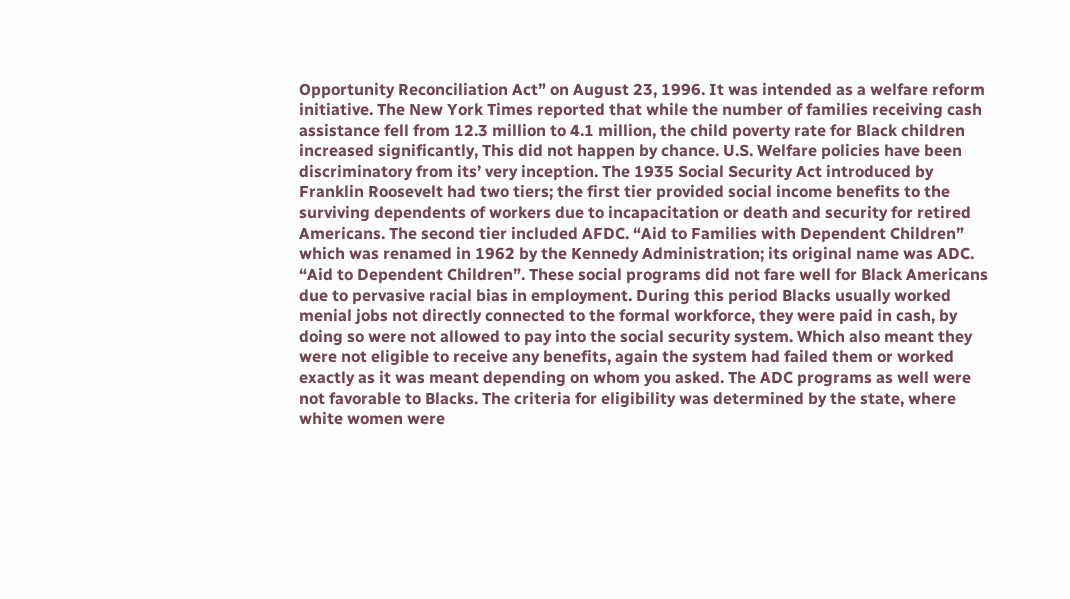Opportunity Reconciliation Act” on August 23, 1996. It was intended as a welfare reform initiative. The New York Times reported that while the number of families receiving cash assistance fell from 12.3 million to 4.1 million, the child poverty rate for Black children increased significantly, This did not happen by chance. U.S. Welfare policies have been discriminatory from its’ very inception. The 1935 Social Security Act introduced by Franklin Roosevelt had two tiers; the first tier provided social income benefits to the surviving dependents of workers due to incapacitation or death and security for retired Americans. The second tier included AFDC. “Aid to Families with Dependent Children” which was renamed in 1962 by the Kennedy Administration; its original name was ADC. “Aid to Dependent Children”. These social programs did not fare well for Black Americans due to pervasive racial bias in employment. During this period Blacks usually worked menial jobs not directly connected to the formal workforce, they were paid in cash, by doing so were not allowed to pay into the social security system. Which also meant they were not eligible to receive any benefits, again the system had failed them or worked exactly as it was meant depending on whom you asked. The ADC programs as well were not favorable to Blacks. The criteria for eligibility was determined by the state, where white women were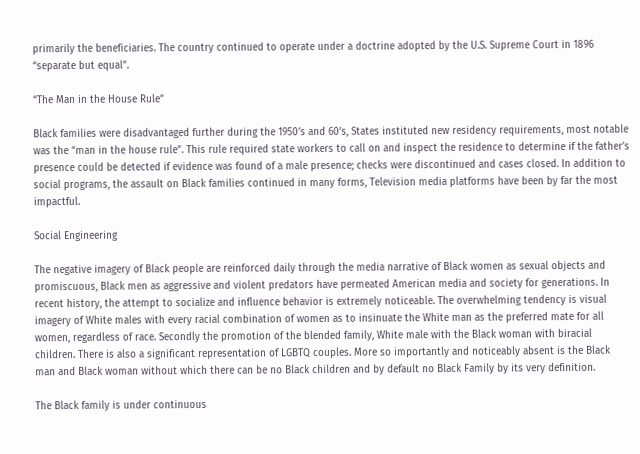primarily the beneficiaries. The country continued to operate under a doctrine adopted by the U.S. Supreme Court in 1896 “separate but equal”.

“The Man in the House Rule”

Black families were disadvantaged further during the 1950’s and 60’s, States instituted new residency requirements, most notable was the “man in the house rule”. This rule required state workers to call on and inspect the residence to determine if the father’s presence could be detected if evidence was found of a male presence; checks were discontinued and cases closed. In addition to social programs, the assault on Black families continued in many forms, Television media platforms have been by far the most impactful.

Social Engineering

The negative imagery of Black people are reinforced daily through the media narrative of Black women as sexual objects and promiscuous, Black men as aggressive and violent predators have permeated American media and society for generations. In recent history, the attempt to socialize and influence behavior is extremely noticeable. The overwhelming tendency is visual imagery of White males with every racial combination of women as to insinuate the White man as the preferred mate for all women, regardless of race. Secondly the promotion of the blended family, White male with the Black woman with biracial children. There is also a significant representation of LGBTQ couples. More so importantly and noticeably absent is the Black man and Black woman without which there can be no Black children and by default no Black Family by its very definition.

The Black family is under continuous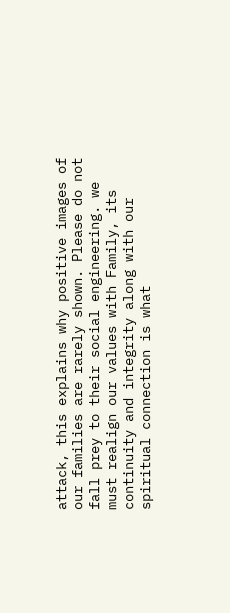attack, this explains why positive images of our families are rarely shown. Please do not fall prey to their social engineering. we must realign our values with Family, its continuity and integrity along with our spiritual connection is what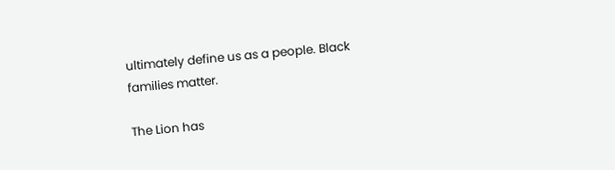ultimately define us as a people. Black families matter.

The Lion has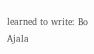learned to write: Bo Ajala